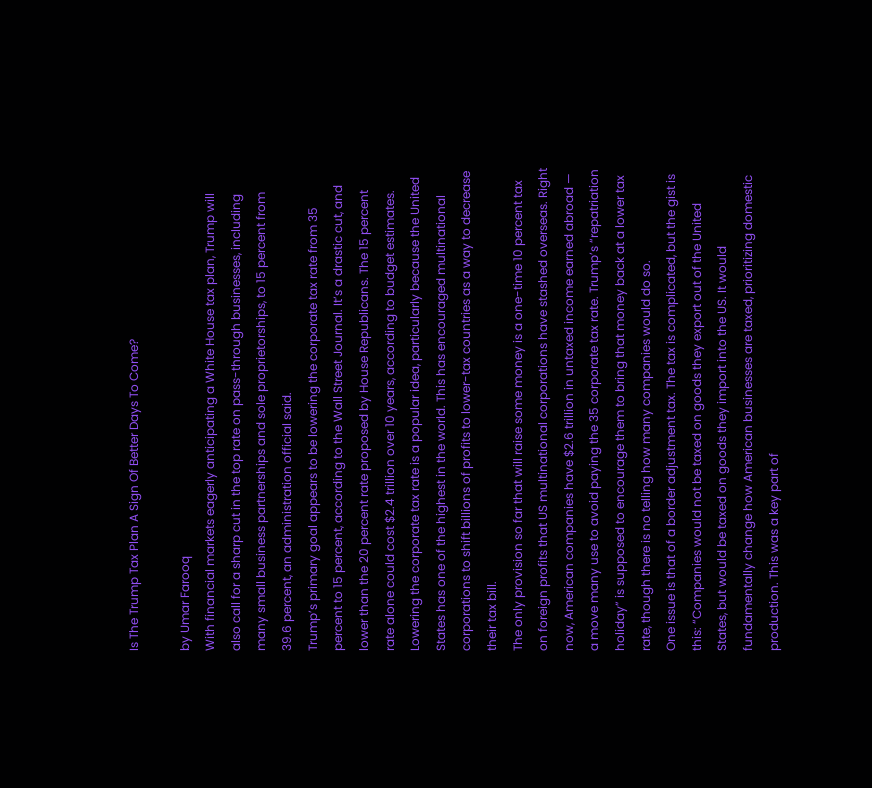Is The Trump Tax Plan A Sign Of Better Days To Come?

by Umar Farooq
With financial markets eagerly anticipating a White House tax plan, Trump will also call for a sharp cut in the top rate on pass-through businesses, including many small business partnerships and sole proprietorships, to 15 percent from 39.6 percent, an administration official said.
Trump’s primary goal appears to be lowering the corporate tax rate from 35 percent to 15 percent, according to the Wall Street Journal. It’s a drastic cut, and lower than the 20 percent rate proposed by House Republicans. The 15 percent rate alone could cost $2.4 trillion over 10 years, according to budget estimates. Lowering the corporate tax rate is a popular idea, particularly because the United States has one of the highest in the world. This has encouraged multinational corporations to shift billions of profits to lower-tax countries as a way to decrease their tax bill.
The only provision so far that will raise some money is a one-time 10 percent tax on foreign profits that US multinational corporations have stashed overseas. Right now, American companies have $2.6 trillion in untaxed income earned abroad — a move many use to avoid paying the 35 corporate tax rate. Trump’s “repatriation holiday” is supposed to encourage them to bring that money back at a lower tax rate, though there is no telling how many companies would do so.
One issue is that of a border adjustment tax. The tax is complicated, but the gist is this: “Companies would not be taxed on goods they export out of the United States, but would be taxed on goods they import into the US. It would fundamentally change how American businesses are taxed, prioritizing domestic production. This was a key part of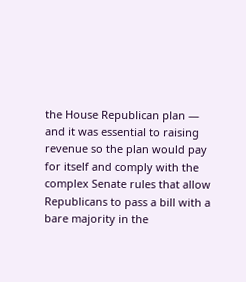the House Republican plan — and it was essential to raising revenue so the plan would pay for itself and comply with the complex Senate rules that allow Republicans to pass a bill with a bare majority in the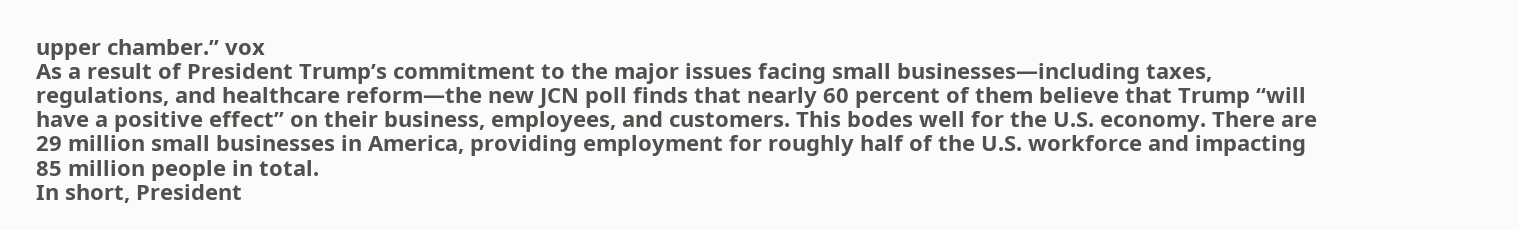upper chamber.” vox
As a result of President Trump’s commitment to the major issues facing small businesses—including taxes, regulations, and healthcare reform—the new JCN poll finds that nearly 60 percent of them believe that Trump “will have a positive effect” on their business, employees, and customers. This bodes well for the U.S. economy. There are 29 million small businesses in America, providing employment for roughly half of the U.S. workforce and impacting 85 million people in total.
In short, President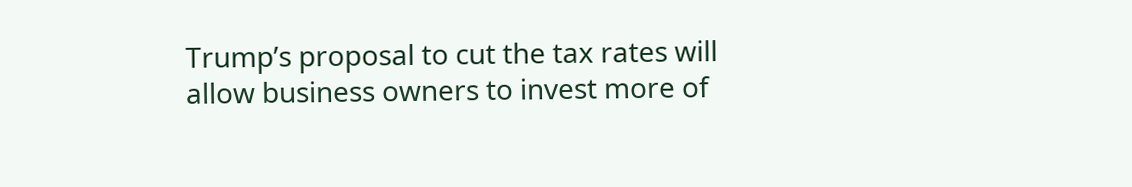Trump’s proposal to cut the tax rates will allow business owners to invest more of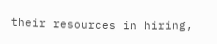their resources in hiring,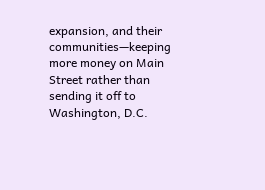expansion, and their communities—keeping more money on Main Street rather than sending it off to Washington, D.C.